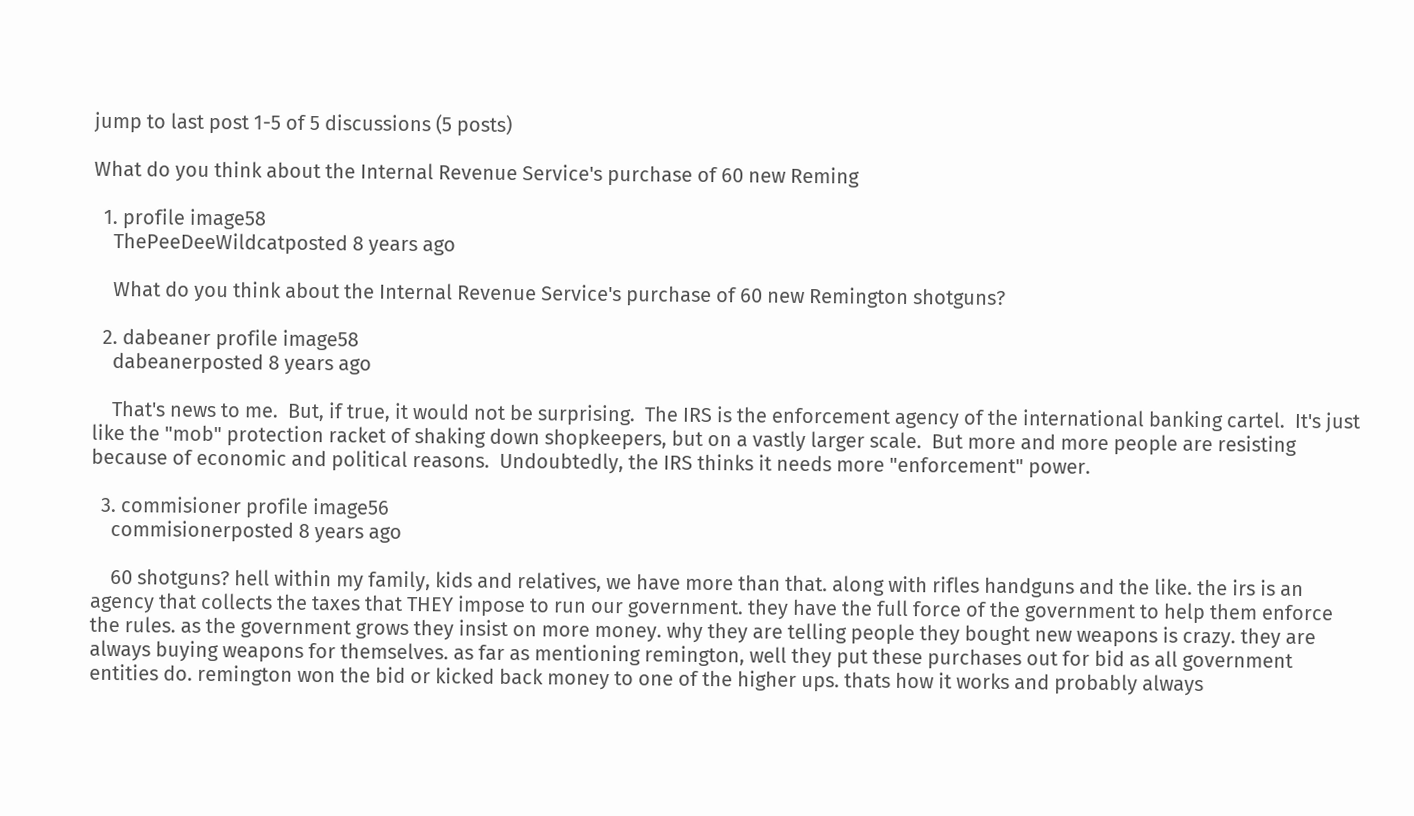jump to last post 1-5 of 5 discussions (5 posts)

What do you think about the Internal Revenue Service's purchase of 60 new Reming

  1. profile image58
    ThePeeDeeWildcatposted 8 years ago

    What do you think about the Internal Revenue Service's purchase of 60 new Remington shotguns?

  2. dabeaner profile image58
    dabeanerposted 8 years ago

    That's news to me.  But, if true, it would not be surprising.  The IRS is the enforcement agency of the international banking cartel.  It's just like the "mob" protection racket of shaking down shopkeepers, but on a vastly larger scale.  But more and more people are resisting because of economic and political reasons.  Undoubtedly, the IRS thinks it needs more "enforcement" power.

  3. commisioner profile image56
    commisionerposted 8 years ago

    60 shotguns? hell within my family, kids and relatives, we have more than that. along with rifles handguns and the like. the irs is an agency that collects the taxes that THEY impose to run our government. they have the full force of the government to help them enforce the rules. as the government grows they insist on more money. why they are telling people they bought new weapons is crazy. they are always buying weapons for themselves. as far as mentioning remington, well they put these purchases out for bid as all government entities do. remington won the bid or kicked back money to one of the higher ups. thats how it works and probably always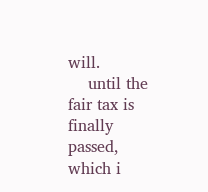will.
    until the fair tax is finally passed, which i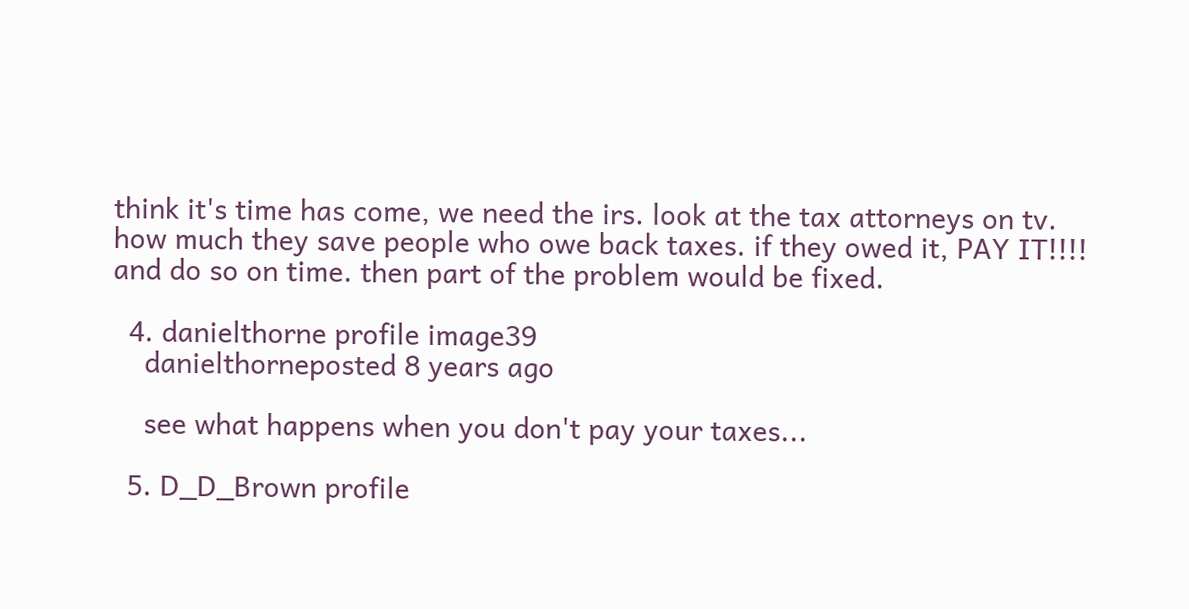think it's time has come, we need the irs. look at the tax attorneys on tv. how much they save people who owe back taxes. if they owed it, PAY IT!!!! and do so on time. then part of the problem would be fixed.

  4. danielthorne profile image39
    danielthorneposted 8 years ago

    see what happens when you don't pay your taxes...

  5. D_D_Brown profile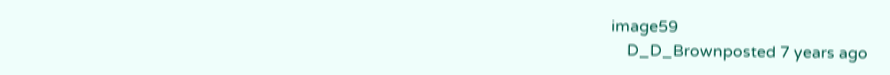image59
    D_D_Brownposted 7 years ago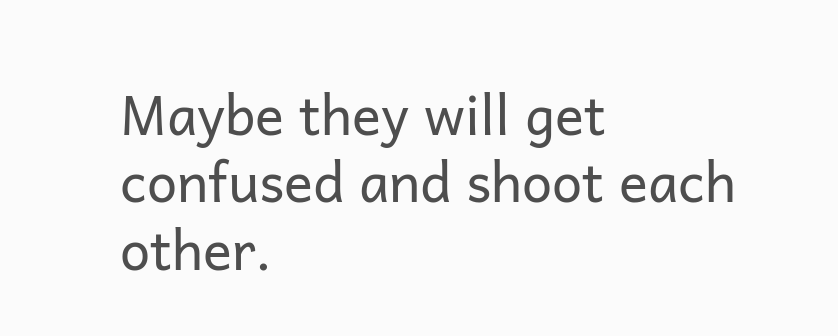Maybe they will get confused and shoot each other.